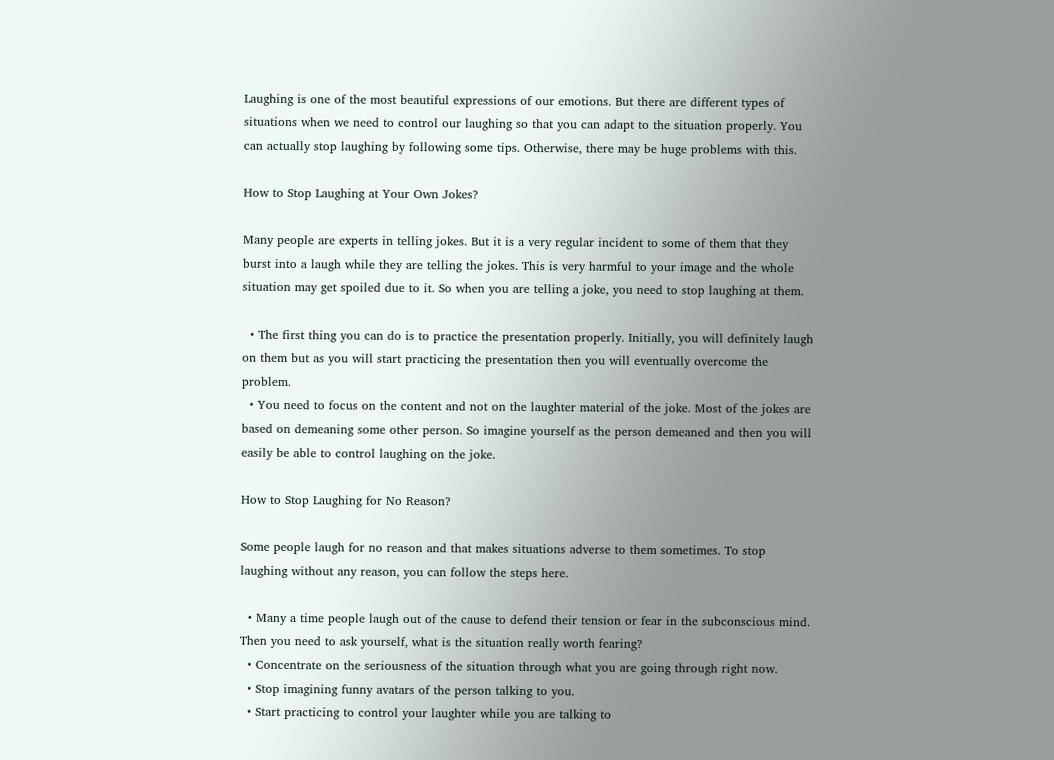Laughing is one of the most beautiful expressions of our emotions. But there are different types of situations when we need to control our laughing so that you can adapt to the situation properly. You can actually stop laughing by following some tips. Otherwise, there may be huge problems with this.

How to Stop Laughing at Your Own Jokes?

Many people are experts in telling jokes. But it is a very regular incident to some of them that they burst into a laugh while they are telling the jokes. This is very harmful to your image and the whole situation may get spoiled due to it. So when you are telling a joke, you need to stop laughing at them.

  • The first thing you can do is to practice the presentation properly. Initially, you will definitely laugh on them but as you will start practicing the presentation then you will eventually overcome the problem.
  • You need to focus on the content and not on the laughter material of the joke. Most of the jokes are based on demeaning some other person. So imagine yourself as the person demeaned and then you will easily be able to control laughing on the joke.

How to Stop Laughing for No Reason?

Some people laugh for no reason and that makes situations adverse to them sometimes. To stop laughing without any reason, you can follow the steps here.

  • Many a time people laugh out of the cause to defend their tension or fear in the subconscious mind. Then you need to ask yourself, what is the situation really worth fearing?
  • Concentrate on the seriousness of the situation through what you are going through right now.
  • Stop imagining funny avatars of the person talking to you.
  • Start practicing to control your laughter while you are talking to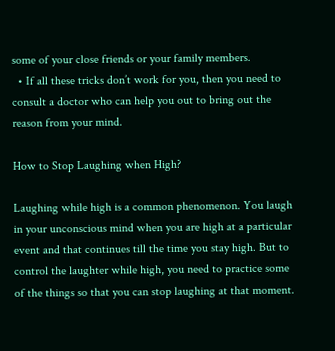some of your close friends or your family members.
  • If all these tricks don’t work for you, then you need to consult a doctor who can help you out to bring out the reason from your mind.

How to Stop Laughing when High?

Laughing while high is a common phenomenon. You laugh in your unconscious mind when you are high at a particular event and that continues till the time you stay high. But to control the laughter while high, you need to practice some of the things so that you can stop laughing at that moment.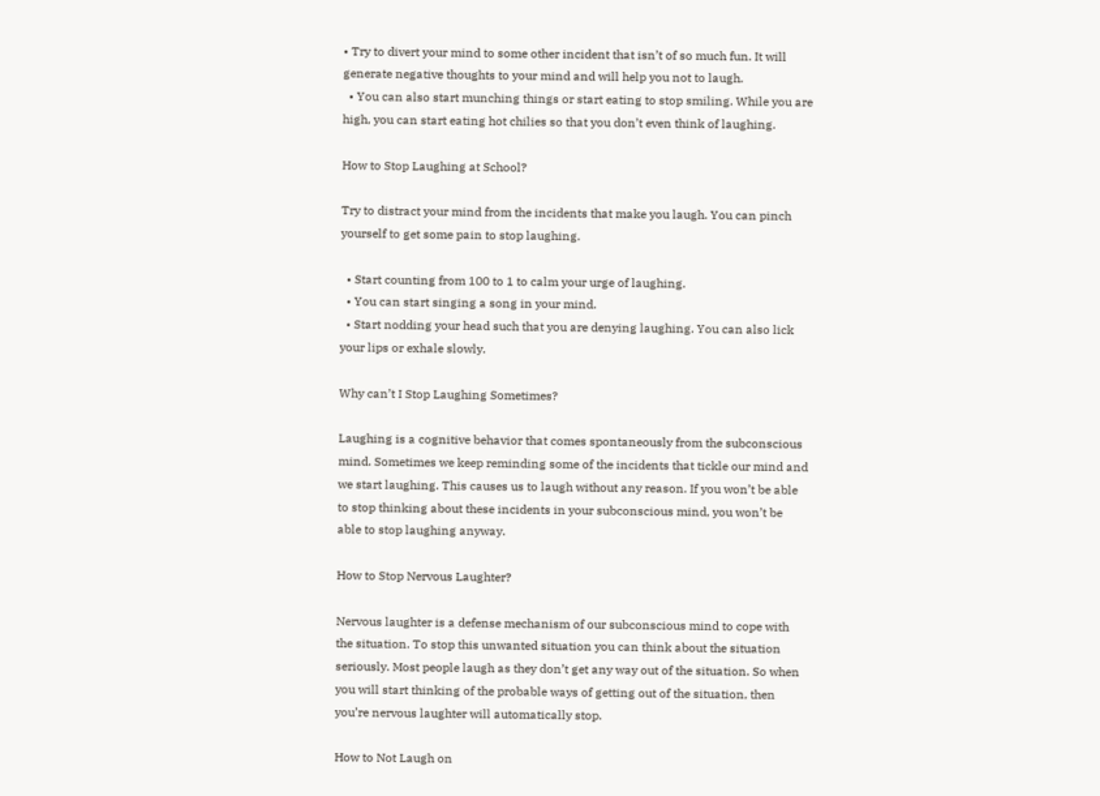• Try to divert your mind to some other incident that isn’t of so much fun. It will generate negative thoughts to your mind and will help you not to laugh.
  • You can also start munching things or start eating to stop smiling. While you are high, you can start eating hot chilies so that you don’t even think of laughing.

How to Stop Laughing at School?

Try to distract your mind from the incidents that make you laugh. You can pinch yourself to get some pain to stop laughing.

  • Start counting from 100 to 1 to calm your urge of laughing.
  • You can start singing a song in your mind.
  • Start nodding your head such that you are denying laughing. You can also lick your lips or exhale slowly.

Why can’t I Stop Laughing Sometimes?

Laughing is a cognitive behavior that comes spontaneously from the subconscious mind. Sometimes we keep reminding some of the incidents that tickle our mind and we start laughing. This causes us to laugh without any reason. If you won’t be able to stop thinking about these incidents in your subconscious mind, you won’t be able to stop laughing anyway.

How to Stop Nervous Laughter?

Nervous laughter is a defense mechanism of our subconscious mind to cope with the situation. To stop this unwanted situation you can think about the situation seriously. Most people laugh as they don’t get any way out of the situation. So when you will start thinking of the probable ways of getting out of the situation, then you’re nervous laughter will automatically stop.

How to Not Laugh on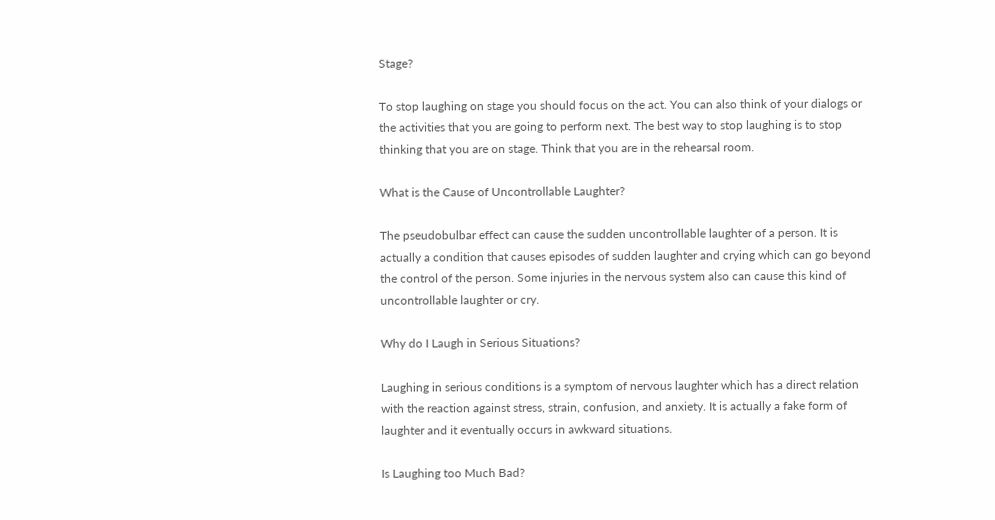Stage?

To stop laughing on stage you should focus on the act. You can also think of your dialogs or the activities that you are going to perform next. The best way to stop laughing is to stop thinking that you are on stage. Think that you are in the rehearsal room.

What is the Cause of Uncontrollable Laughter?

The pseudobulbar effect can cause the sudden uncontrollable laughter of a person. It is actually a condition that causes episodes of sudden laughter and crying which can go beyond the control of the person. Some injuries in the nervous system also can cause this kind of uncontrollable laughter or cry.

Why do I Laugh in Serious Situations?

Laughing in serious conditions is a symptom of nervous laughter which has a direct relation with the reaction against stress, strain, confusion, and anxiety. It is actually a fake form of laughter and it eventually occurs in awkward situations.

Is Laughing too Much Bad?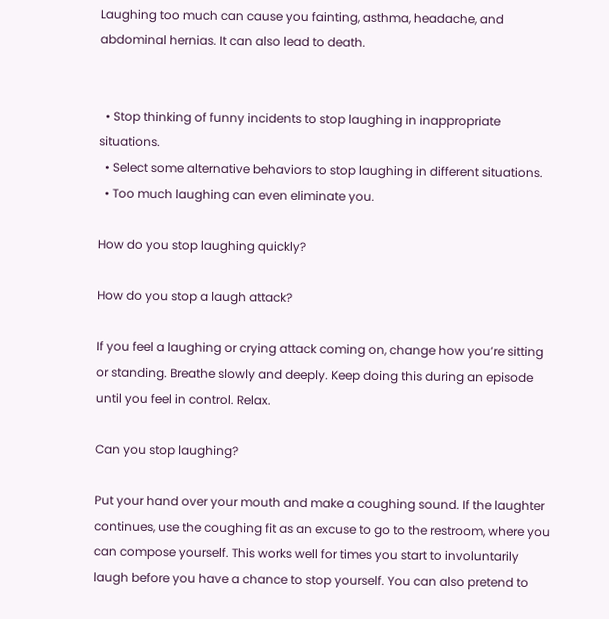Laughing too much can cause you fainting, asthma, headache, and abdominal hernias. It can also lead to death.


  • Stop thinking of funny incidents to stop laughing in inappropriate situations.
  • Select some alternative behaviors to stop laughing in different situations.
  • Too much laughing can even eliminate you.

How do you stop laughing quickly?

How do you stop a laugh attack?

If you feel a laughing or crying attack coming on, change how you’re sitting or standing. Breathe slowly and deeply. Keep doing this during an episode until you feel in control. Relax.

Can you stop laughing?

Put your hand over your mouth and make a coughing sound. If the laughter continues, use the coughing fit as an excuse to go to the restroom, where you can compose yourself. This works well for times you start to involuntarily laugh before you have a chance to stop yourself. You can also pretend to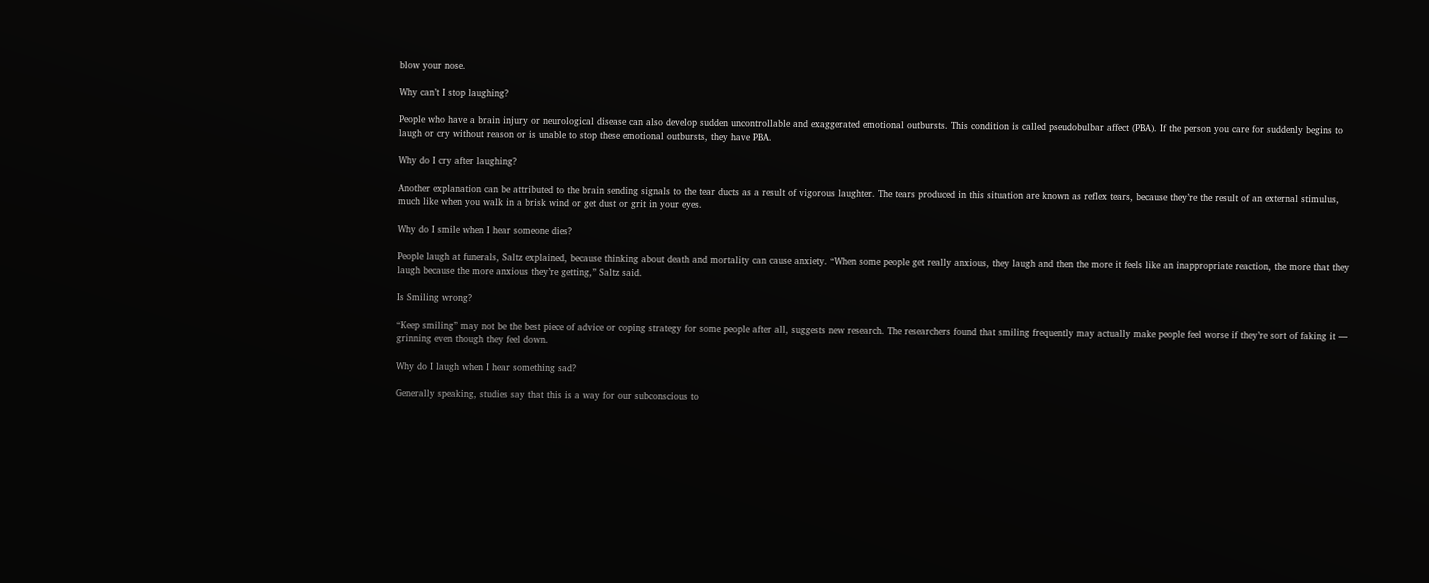blow your nose.

Why can’t I stop laughing?

People who have a brain injury or neurological disease can also develop sudden uncontrollable and exaggerated emotional outbursts. This condition is called pseudobulbar affect (PBA). If the person you care for suddenly begins to laugh or cry without reason or is unable to stop these emotional outbursts, they have PBA.

Why do I cry after laughing?

Another explanation can be attributed to the brain sending signals to the tear ducts as a result of vigorous laughter. The tears produced in this situation are known as reflex tears, because they’re the result of an external stimulus, much like when you walk in a brisk wind or get dust or grit in your eyes.

Why do I smile when I hear someone dies?

People laugh at funerals, Saltz explained, because thinking about death and mortality can cause anxiety. “When some people get really anxious, they laugh and then the more it feels like an inappropriate reaction, the more that they laugh because the more anxious they’re getting,” Saltz said.

Is Smiling wrong?

“Keep smiling” may not be the best piece of advice or coping strategy for some people after all, suggests new research. The researchers found that smiling frequently may actually make people feel worse if they’re sort of faking it — grinning even though they feel down.

Why do I laugh when I hear something sad?

Generally speaking, studies say that this is a way for our subconscious to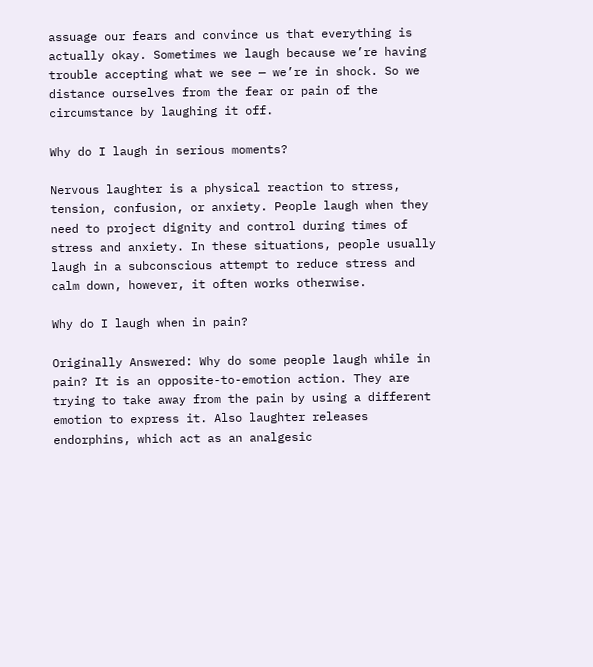assuage our fears and convince us that everything is actually okay. Sometimes we laugh because we’re having trouble accepting what we see — we’re in shock. So we distance ourselves from the fear or pain of the circumstance by laughing it off.

Why do I laugh in serious moments?

Nervous laughter is a physical reaction to stress, tension, confusion, or anxiety. People laugh when they need to project dignity and control during times of stress and anxiety. In these situations, people usually laugh in a subconscious attempt to reduce stress and calm down, however, it often works otherwise.

Why do I laugh when in pain?

Originally Answered: Why do some people laugh while in pain? It is an opposite-to-emotion action. They are trying to take away from the pain by using a different emotion to express it. Also laughter releases endorphins, which act as an analgesic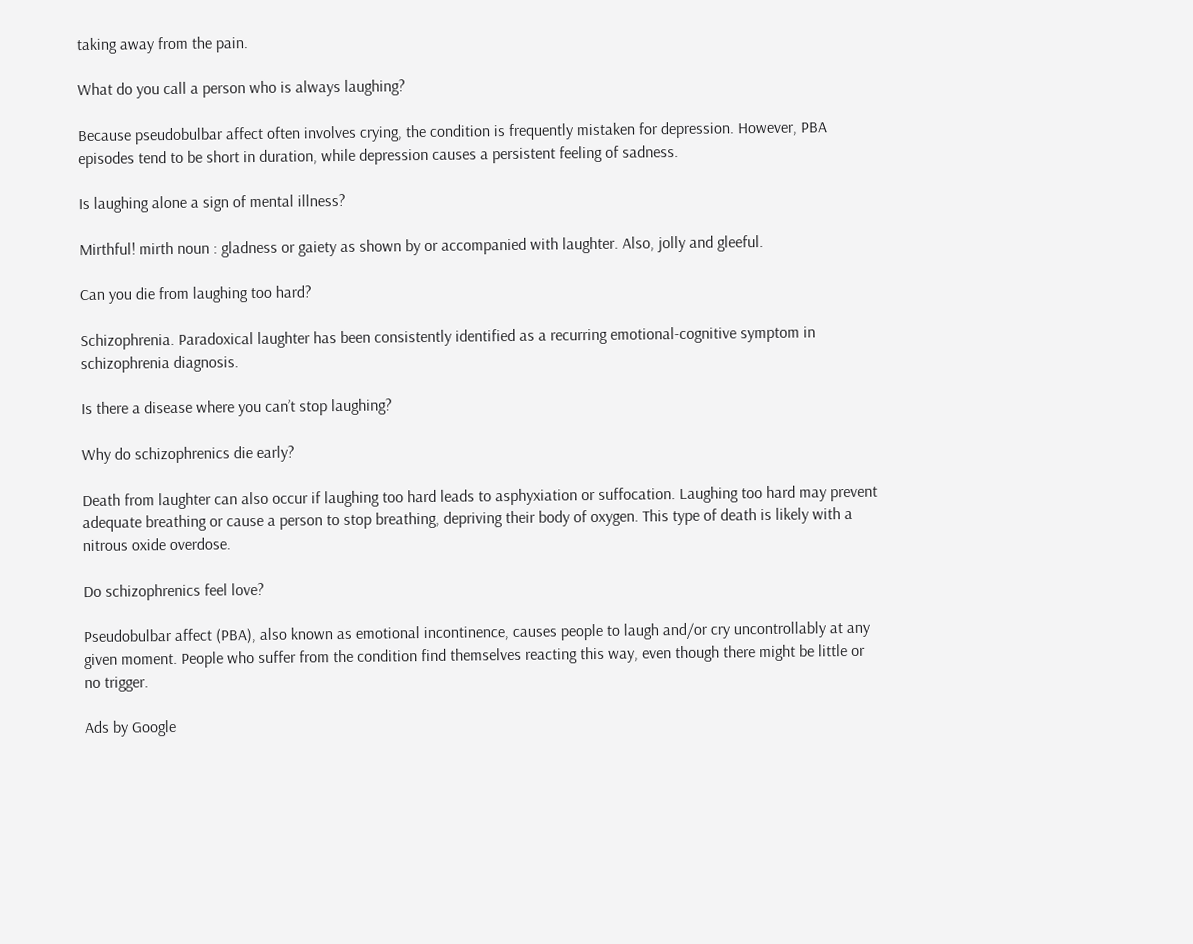taking away from the pain.

What do you call a person who is always laughing?

Because pseudobulbar affect often involves crying, the condition is frequently mistaken for depression. However, PBA episodes tend to be short in duration, while depression causes a persistent feeling of sadness.

Is laughing alone a sign of mental illness?

Mirthful! mirth noun : gladness or gaiety as shown by or accompanied with laughter. Also, jolly and gleeful.

Can you die from laughing too hard?

Schizophrenia. Paradoxical laughter has been consistently identified as a recurring emotional-cognitive symptom in schizophrenia diagnosis.

Is there a disease where you can’t stop laughing?

Why do schizophrenics die early?

Death from laughter can also occur if laughing too hard leads to asphyxiation or suffocation. Laughing too hard may prevent adequate breathing or cause a person to stop breathing, depriving their body of oxygen. This type of death is likely with a nitrous oxide overdose.

Do schizophrenics feel love?

Pseudobulbar affect (PBA), also known as emotional incontinence, causes people to laugh and/or cry uncontrollably at any given moment. People who suffer from the condition find themselves reacting this way, even though there might be little or no trigger.

Ads by Google